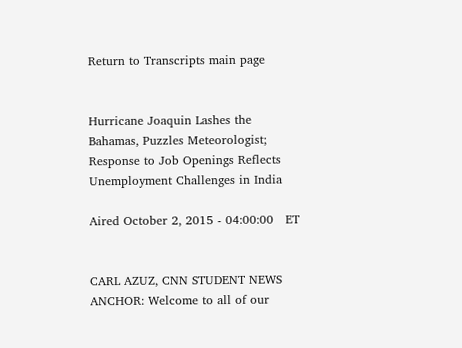Return to Transcripts main page


Hurricane Joaquin Lashes the Bahamas, Puzzles Meteorologist; Response to Job Openings Reflects Unemployment Challenges in India

Aired October 2, 2015 - 04:00:00   ET


CARL AZUZ, CNN STUDENT NEWS ANCHOR: Welcome to all of our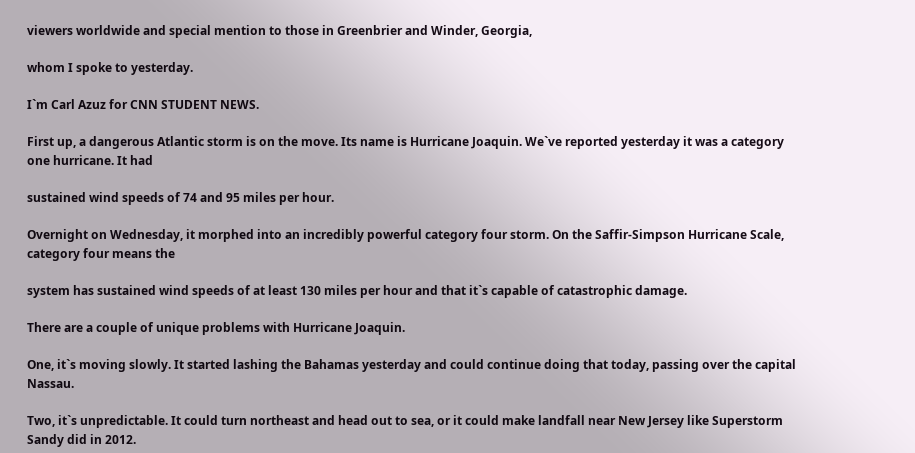viewers worldwide and special mention to those in Greenbrier and Winder, Georgia,

whom I spoke to yesterday.

I`m Carl Azuz for CNN STUDENT NEWS.

First up, a dangerous Atlantic storm is on the move. Its name is Hurricane Joaquin. We`ve reported yesterday it was a category one hurricane. It had

sustained wind speeds of 74 and 95 miles per hour.

Overnight on Wednesday, it morphed into an incredibly powerful category four storm. On the Saffir-Simpson Hurricane Scale, category four means the

system has sustained wind speeds of at least 130 miles per hour and that it`s capable of catastrophic damage.

There are a couple of unique problems with Hurricane Joaquin.

One, it`s moving slowly. It started lashing the Bahamas yesterday and could continue doing that today, passing over the capital Nassau.

Two, it`s unpredictable. It could turn northeast and head out to sea, or it could make landfall near New Jersey like Superstorm Sandy did in 2012.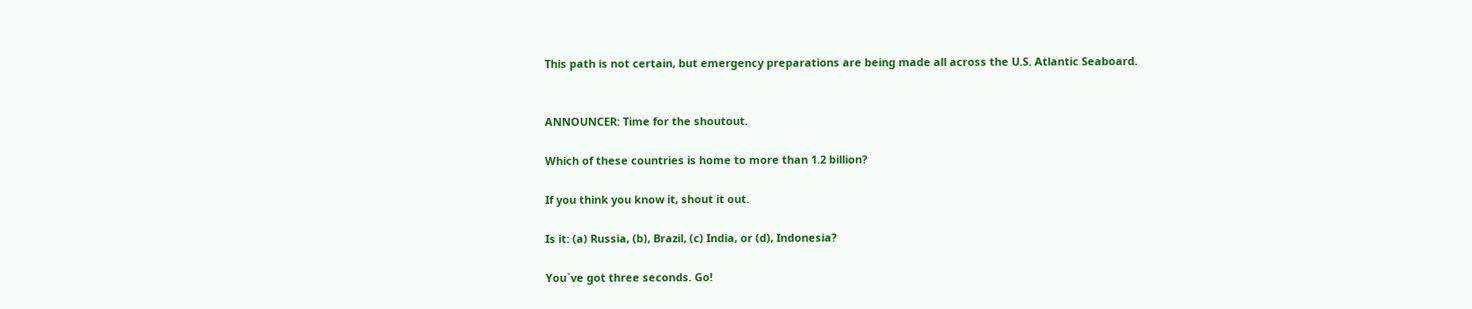This path is not certain, but emergency preparations are being made all across the U.S. Atlantic Seaboard.


ANNOUNCER: Time for the shoutout.

Which of these countries is home to more than 1.2 billion?

If you think you know it, shout it out.

Is it: (a) Russia, (b), Brazil, (c) India, or (d), Indonesia?

You`ve got three seconds. Go!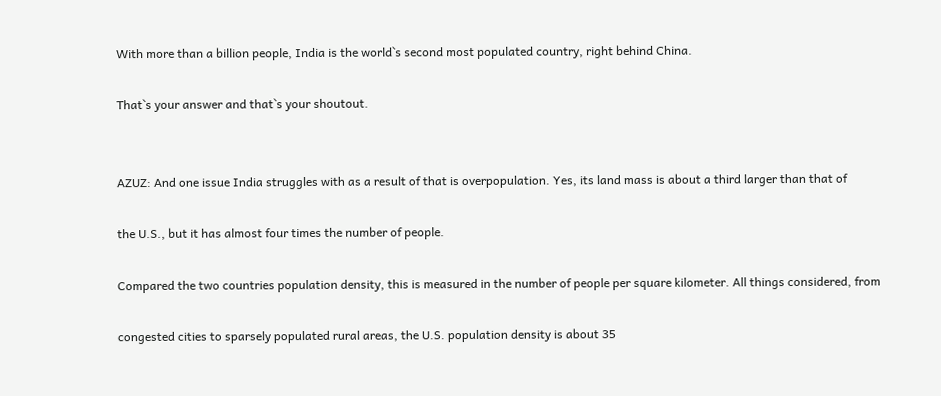With more than a billion people, India is the world`s second most populated country, right behind China.

That`s your answer and that`s your shoutout.


AZUZ: And one issue India struggles with as a result of that is overpopulation. Yes, its land mass is about a third larger than that of

the U.S., but it has almost four times the number of people.

Compared the two countries population density, this is measured in the number of people per square kilometer. All things considered, from

congested cities to sparsely populated rural areas, the U.S. population density is about 35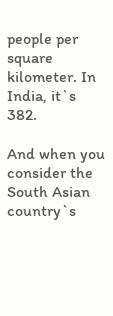people per square kilometer. In India, it`s 382.

And when you consider the South Asian country`s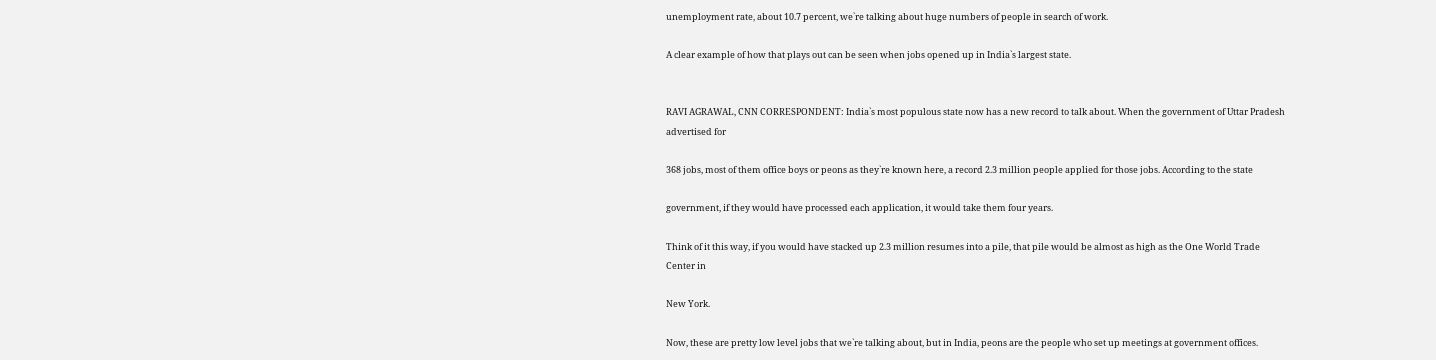unemployment rate, about 10.7 percent, we`re talking about huge numbers of people in search of work.

A clear example of how that plays out can be seen when jobs opened up in India`s largest state.


RAVI AGRAWAL, CNN CORRESPONDENT: India`s most populous state now has a new record to talk about. When the government of Uttar Pradesh advertised for

368 jobs, most of them office boys or peons as they`re known here, a record 2.3 million people applied for those jobs. According to the state

government, if they would have processed each application, it would take them four years.

Think of it this way, if you would have stacked up 2.3 million resumes into a pile, that pile would be almost as high as the One World Trade Center in

New York.

Now, these are pretty low level jobs that we`re talking about, but in India, peons are the people who set up meetings at government offices.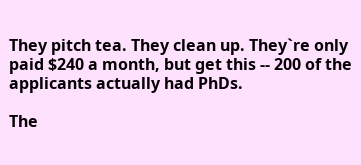They pitch tea. They clean up. They`re only paid $240 a month, but get this -- 200 of the applicants actually had PhDs.

The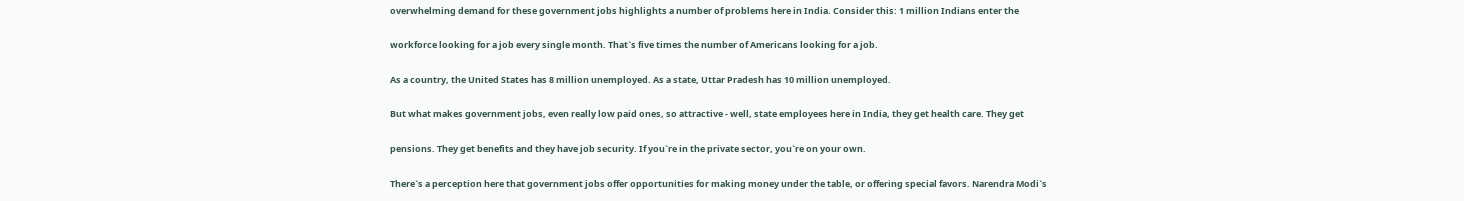overwhelming demand for these government jobs highlights a number of problems here in India. Consider this: 1 million Indians enter the

workforce looking for a job every single month. That`s five times the number of Americans looking for a job.

As a country, the United States has 8 million unemployed. As a state, Uttar Pradesh has 10 million unemployed.

But what makes government jobs, even really low paid ones, so attractive - well, state employees here in India, they get health care. They get

pensions. They get benefits and they have job security. If you`re in the private sector, you`re on your own.

There`s a perception here that government jobs offer opportunities for making money under the table, or offering special favors. Narendra Modi`s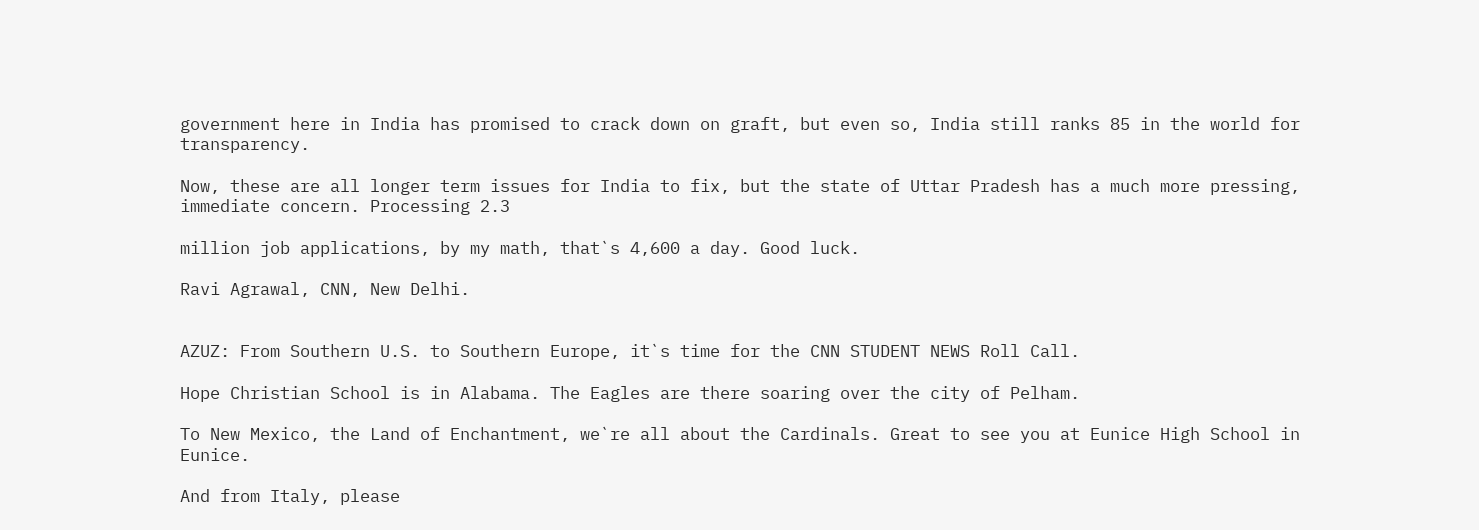government here in India has promised to crack down on graft, but even so, India still ranks 85 in the world for transparency.

Now, these are all longer term issues for India to fix, but the state of Uttar Pradesh has a much more pressing, immediate concern. Processing 2.3

million job applications, by my math, that`s 4,600 a day. Good luck.

Ravi Agrawal, CNN, New Delhi.


AZUZ: From Southern U.S. to Southern Europe, it`s time for the CNN STUDENT NEWS Roll Call.

Hope Christian School is in Alabama. The Eagles are there soaring over the city of Pelham.

To New Mexico, the Land of Enchantment, we`re all about the Cardinals. Great to see you at Eunice High School in Eunice.

And from Italy, please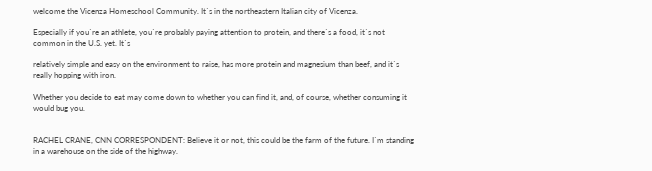welcome the Vicenza Homeschool Community. It`s in the northeastern Italian city of Vicenza.

Especially if you`re an athlete, you`re probably paying attention to protein, and there`s a food, it`s not common in the U.S. yet. It`s

relatively simple and easy on the environment to raise, has more protein and magnesium than beef, and it`s really hopping with iron.

Whether you decide to eat may come down to whether you can find it, and, of course, whether consuming it would bug you.


RACHEL CRANE, CNN CORRESPONDENT: Believe it or not, this could be the farm of the future. I`m standing in a warehouse on the side of the highway.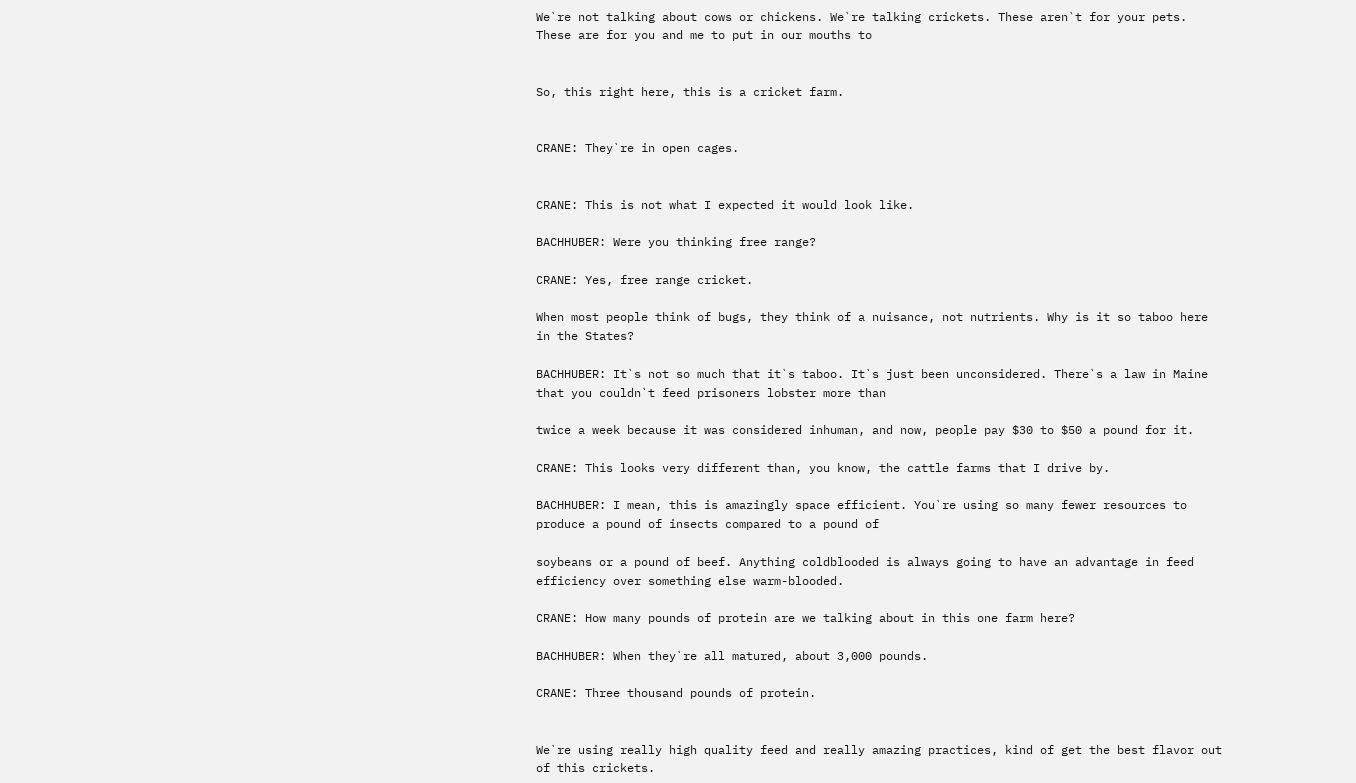We`re not talking about cows or chickens. We`re talking crickets. These aren`t for your pets. These are for you and me to put in our mouths to


So, this right here, this is a cricket farm.


CRANE: They`re in open cages.


CRANE: This is not what I expected it would look like.

BACHHUBER: Were you thinking free range?

CRANE: Yes, free range cricket.

When most people think of bugs, they think of a nuisance, not nutrients. Why is it so taboo here in the States?

BACHHUBER: It`s not so much that it`s taboo. It`s just been unconsidered. There`s a law in Maine that you couldn`t feed prisoners lobster more than

twice a week because it was considered inhuman, and now, people pay $30 to $50 a pound for it.

CRANE: This looks very different than, you know, the cattle farms that I drive by.

BACHHUBER: I mean, this is amazingly space efficient. You`re using so many fewer resources to produce a pound of insects compared to a pound of

soybeans or a pound of beef. Anything coldblooded is always going to have an advantage in feed efficiency over something else warm-blooded.

CRANE: How many pounds of protein are we talking about in this one farm here?

BACHHUBER: When they`re all matured, about 3,000 pounds.

CRANE: Three thousand pounds of protein.


We`re using really high quality feed and really amazing practices, kind of get the best flavor out of this crickets.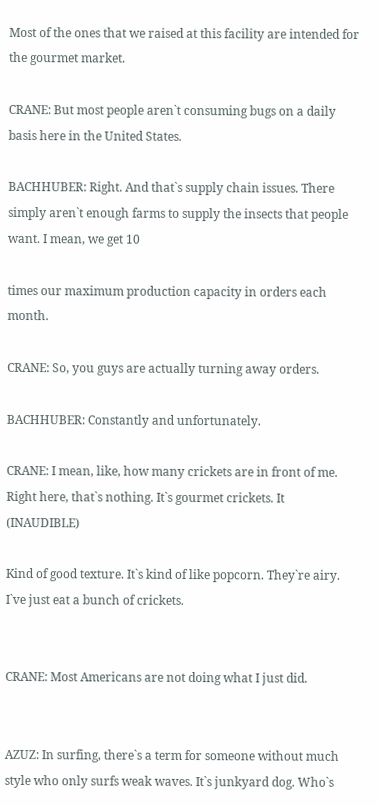Most of the ones that we raised at this facility are intended for the gourmet market.

CRANE: But most people aren`t consuming bugs on a daily basis here in the United States.

BACHHUBER: Right. And that`s supply chain issues. There simply aren`t enough farms to supply the insects that people want. I mean, we get 10

times our maximum production capacity in orders each month.

CRANE: So, you guys are actually turning away orders.

BACHHUBER: Constantly and unfortunately.

CRANE: I mean, like, how many crickets are in front of me. Right here, that`s nothing. It`s gourmet crickets. It (INAUDIBLE)

Kind of good texture. It`s kind of like popcorn. They`re airy. I`ve just eat a bunch of crickets.


CRANE: Most Americans are not doing what I just did.


AZUZ: In surfing, there`s a term for someone without much style who only surfs weak waves. It`s junkyard dog. Who`s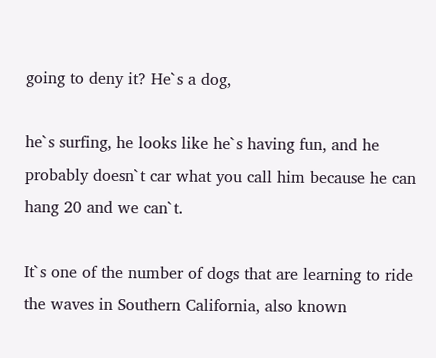going to deny it? He`s a dog,

he`s surfing, he looks like he`s having fun, and he probably doesn`t car what you call him because he can hang 20 and we can`t.

It`s one of the number of dogs that are learning to ride the waves in Southern California, also known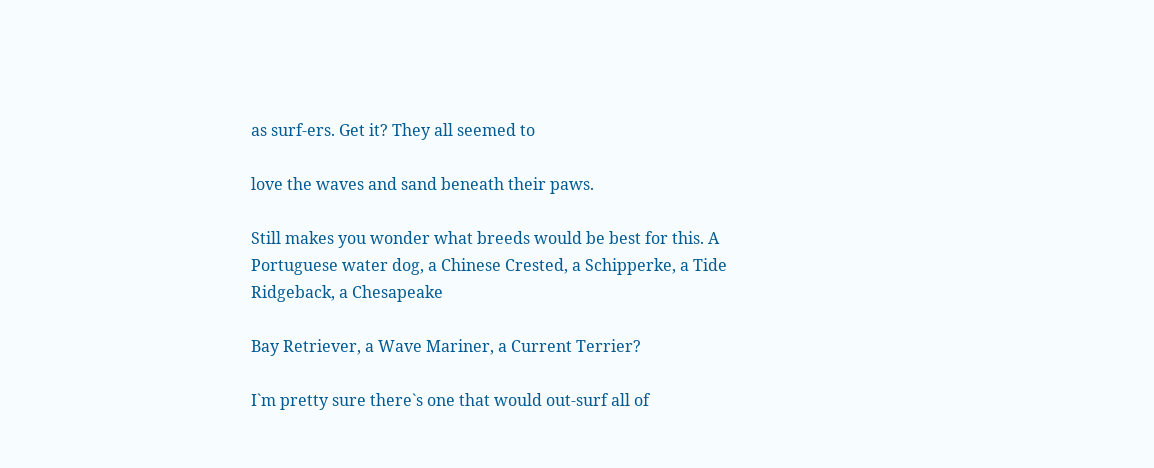as surf-ers. Get it? They all seemed to

love the waves and sand beneath their paws.

Still makes you wonder what breeds would be best for this. A Portuguese water dog, a Chinese Crested, a Schipperke, a Tide Ridgeback, a Chesapeake

Bay Retriever, a Wave Mariner, a Current Terrier?

I`m pretty sure there`s one that would out-surf all of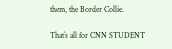them, the Border Collie.

That`s all for CNN STUDENT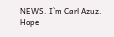NEWS. I`m Carl Azuz. Hope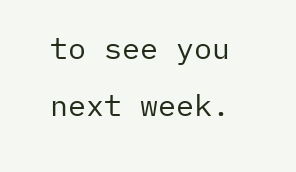to see you next week.